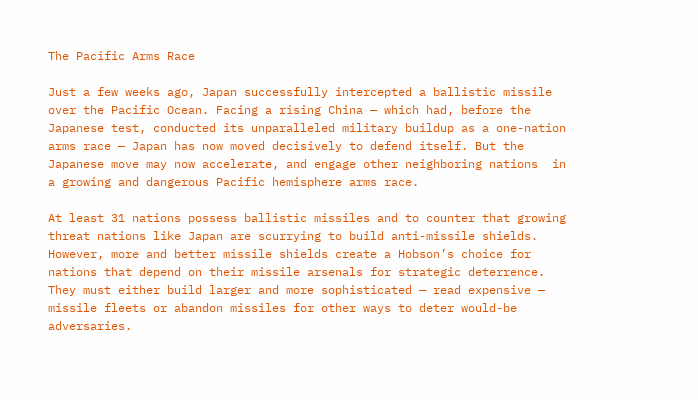The Pacific Arms Race

Just a few weeks ago, Japan successfully intercepted a ballistic missile over the Pacific Ocean. Facing a rising China — which had, before the Japanese test, conducted its unparalleled military buildup as a one-nation arms race — Japan has now moved decisively to defend itself. But the Japanese move may now accelerate, and engage other neighboring nations  in a growing and dangerous Pacific hemisphere arms race.

At least 31 nations possess ballistic missiles and to counter that growing threat nations like Japan are scurrying to build anti-missile shields.  However, more and better missile shields create a Hobson’s choice for nations that depend on their missile arsenals for strategic deterrence.  They must either build larger and more sophisticated — read expensive — missile fleets or abandon missiles for other ways to deter would-be adversaries.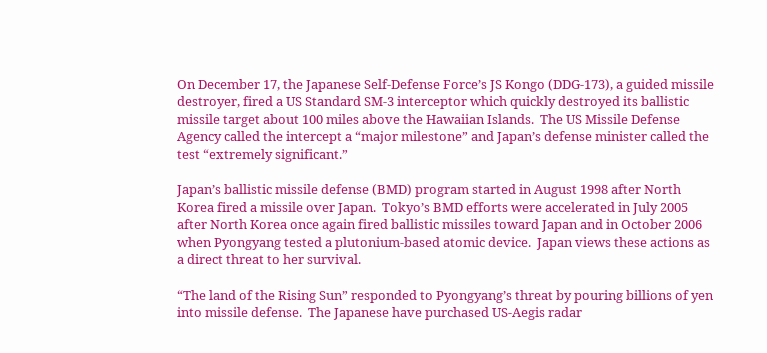On December 17, the Japanese Self-Defense Force’s JS Kongo (DDG-173), a guided missile destroyer, fired a US Standard SM-3 interceptor which quickly destroyed its ballistic missile target about 100 miles above the Hawaiian Islands.  The US Missile Defense Agency called the intercept a “major milestone” and Japan’s defense minister called the test “extremely significant.”

Japan’s ballistic missile defense (BMD) program started in August 1998 after North Korea fired a missile over Japan.  Tokyo’s BMD efforts were accelerated in July 2005 after North Korea once again fired ballistic missiles toward Japan and in October 2006 when Pyongyang tested a plutonium-based atomic device.  Japan views these actions as a direct threat to her survival.

“The land of the Rising Sun” responded to Pyongyang’s threat by pouring billions of yen into missile defense.  The Japanese have purchased US-Aegis radar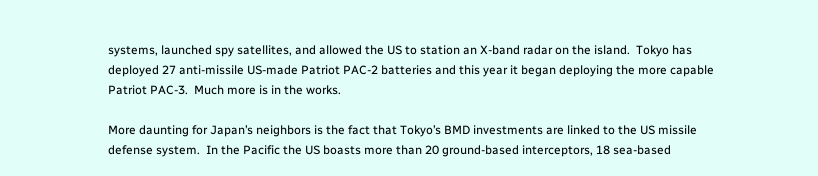systems, launched spy satellites, and allowed the US to station an X-band radar on the island.  Tokyo has deployed 27 anti-missile US-made Patriot PAC-2 batteries and this year it began deploying the more capable Patriot PAC-3.  Much more is in the works.

More daunting for Japan’s neighbors is the fact that Tokyo’s BMD investments are linked to the US missile defense system.  In the Pacific the US boasts more than 20 ground-based interceptors, 18 sea-based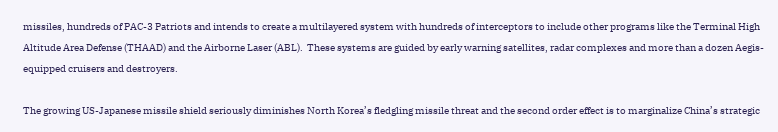missiles, hundreds of PAC-3 Patriots and intends to create a multilayered system with hundreds of interceptors to include other programs like the Terminal High Altitude Area Defense (THAAD) and the Airborne Laser (ABL).  These systems are guided by early warning satellites, radar complexes and more than a dozen Aegis-equipped cruisers and destroyers.

The growing US-Japanese missile shield seriously diminishes North Korea’s fledgling missile threat and the second order effect is to marginalize China’s strategic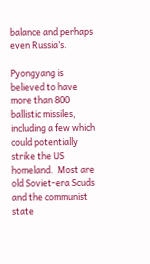balance and perhaps even Russia’s.

Pyongyang is believed to have more than 800 ballistic missiles, including a few which could potentially strike the US homeland.  Most are old Soviet-era Scuds and the communist state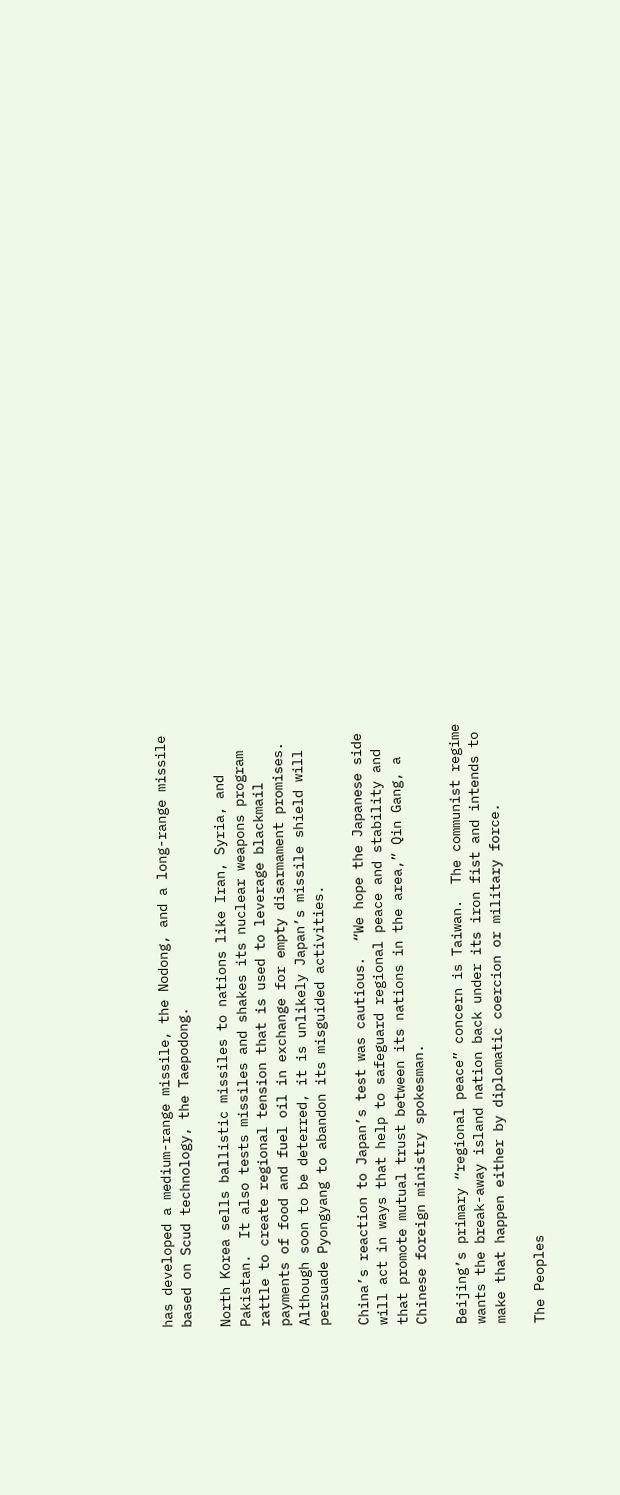has developed a medium-range missile, the Nodong, and a long-range missile based on Scud technology, the Taepodong.

North Korea sells ballistic missiles to nations like Iran, Syria, and Pakistan.  It also tests missiles and shakes its nuclear weapons program rattle to create regional tension that is used to leverage blackmail payments of food and fuel oil in exchange for empty disarmament promises.  Although soon to be deterred, it is unlikely Japan’s missile shield will persuade Pyongyang to abandon its misguided activities.

China’s reaction to Japan’s test was cautious.  “We hope the Japanese side will act in ways that help to safeguard regional peace and stability and that promote mutual trust between its nations in the area,” Qin Gang, a Chinese foreign ministry spokesman.

Beijing’s primary “regional peace” concern is Taiwan.  The communist regime wants the break-away island nation back under its iron fist and intends to make that happen either by diplomatic coercion or military force.

The Peoples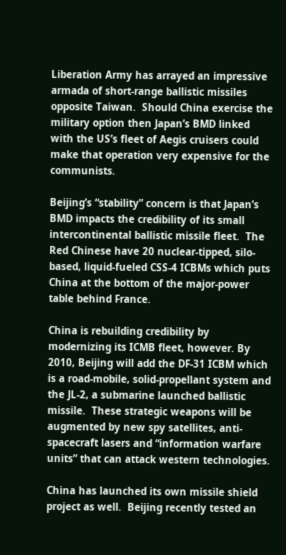Liberation Army has arrayed an impressive armada of short-range ballistic missiles opposite Taiwan.  Should China exercise the military option then Japan’s BMD linked with the US’s fleet of Aegis cruisers could make that operation very expensive for the communists.

Beijing’s “stability” concern is that Japan’s BMD impacts the credibility of its small intercontinental ballistic missile fleet.  The Red Chinese have 20 nuclear-tipped, silo-based, liquid-fueled CSS-4 ICBMs which puts China at the bottom of the major-power table behind France.

China is rebuilding credibility by modernizing its ICMB fleet, however. By 2010, Beijing will add the DF-31 ICBM which is a road-mobile, solid-propellant system and the JL-2, a submarine launched ballistic missile.  These strategic weapons will be augmented by new spy satellites, anti-spacecraft lasers and “information warfare units” that can attack western technologies.

China has launched its own missile shield project as well.  Beijing recently tested an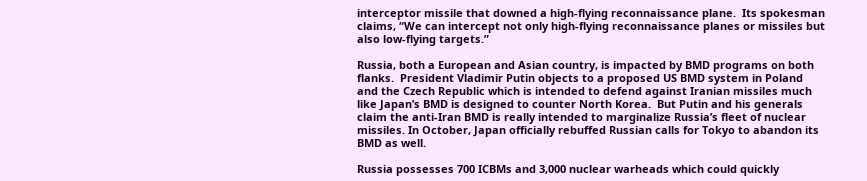interceptor missile that downed a high-flying reconnaissance plane.  Its spokesman claims, “We can intercept not only high-flying reconnaissance planes or missiles but also low-flying targets.”

Russia, both a European and Asian country, is impacted by BMD programs on both flanks.  President Vladimir Putin objects to a proposed US BMD system in Poland and the Czech Republic which is intended to defend against Iranian missiles much like Japan’s BMD is designed to counter North Korea.  But Putin and his generals claim the anti-Iran BMD is really intended to marginalize Russia’s fleet of nuclear missiles. In October, Japan officially rebuffed Russian calls for Tokyo to abandon its BMD as well.

Russia possesses 700 ICBMs and 3,000 nuclear warheads which could quickly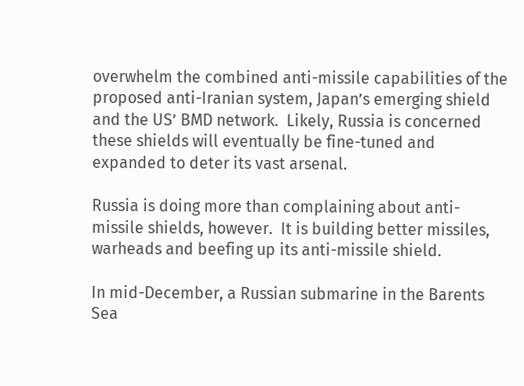overwhelm the combined anti-missile capabilities of the proposed anti-Iranian system, Japan’s emerging shield and the US’ BMD network.  Likely, Russia is concerned these shields will eventually be fine-tuned and expanded to deter its vast arsenal.

Russia is doing more than complaining about anti-missile shields, however.  It is building better missiles, warheads and beefing up its anti-missile shield.

In mid-December, a Russian submarine in the Barents Sea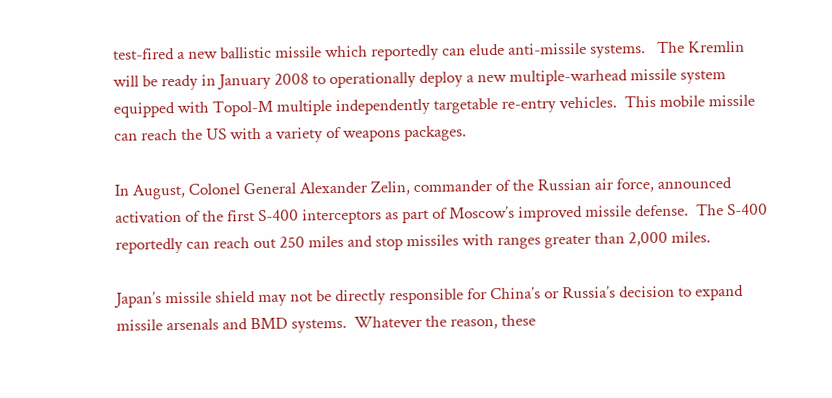test-fired a new ballistic missile which reportedly can elude anti-missile systems.   The Kremlin will be ready in January 2008 to operationally deploy a new multiple-warhead missile system equipped with Topol-M multiple independently targetable re-entry vehicles.  This mobile missile can reach the US with a variety of weapons packages.

In August, Colonel General Alexander Zelin, commander of the Russian air force, announced activation of the first S-400 interceptors as part of Moscow’s improved missile defense.  The S-400 reportedly can reach out 250 miles and stop missiles with ranges greater than 2,000 miles.

Japan’s missile shield may not be directly responsible for China’s or Russia’s decision to expand missile arsenals and BMD systems.  Whatever the reason, these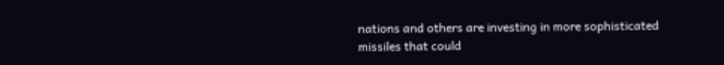nations and others are investing in more sophisticated missiles that could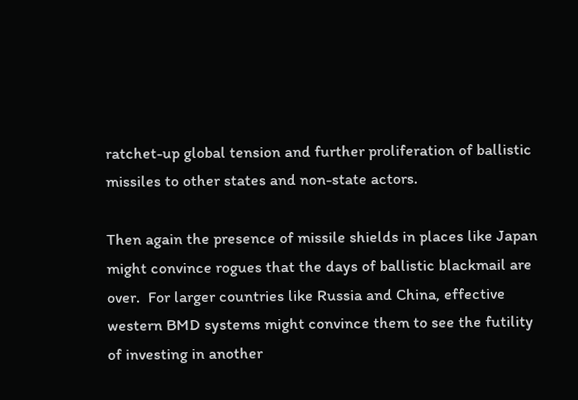ratchet-up global tension and further proliferation of ballistic missiles to other states and non-state actors.

Then again the presence of missile shields in places like Japan might convince rogues that the days of ballistic blackmail are over.  For larger countries like Russia and China, effective western BMD systems might convince them to see the futility of investing in another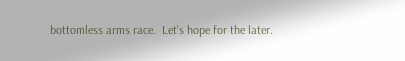bottomless arms race.  Let’s hope for the later.